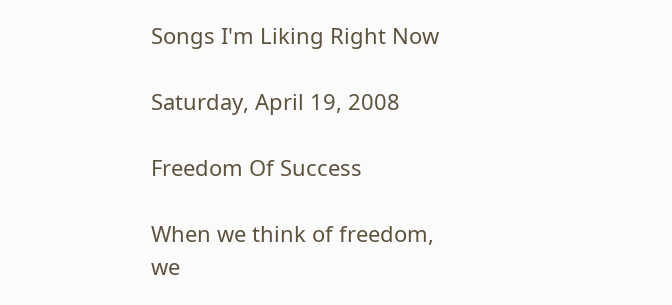Songs I'm Liking Right Now

Saturday, April 19, 2008

Freedom Of Success

When we think of freedom, we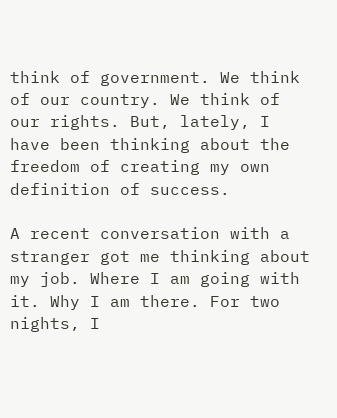think of government. We think of our country. We think of our rights. But, lately, I have been thinking about the freedom of creating my own definition of success.

A recent conversation with a stranger got me thinking about my job. Where I am going with it. Why I am there. For two nights, I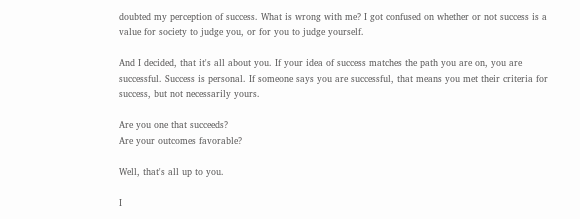doubted my perception of success. What is wrong with me? I got confused on whether or not success is a value for society to judge you, or for you to judge yourself.

And I decided, that it's all about you. If your idea of success matches the path you are on, you are successful. Success is personal. If someone says you are successful, that means you met their criteria for success, but not necessarily yours.

Are you one that succeeds?
Are your outcomes favorable?

Well, that's all up to you.

I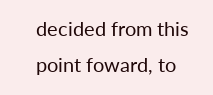decided from this point foward, to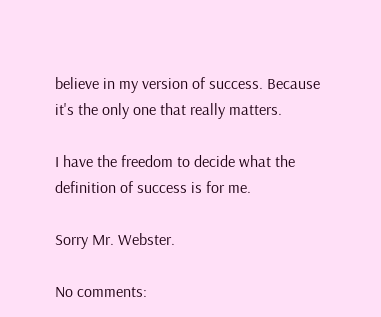believe in my version of success. Because it's the only one that really matters.

I have the freedom to decide what the definition of success is for me.

Sorry Mr. Webster.

No comments: